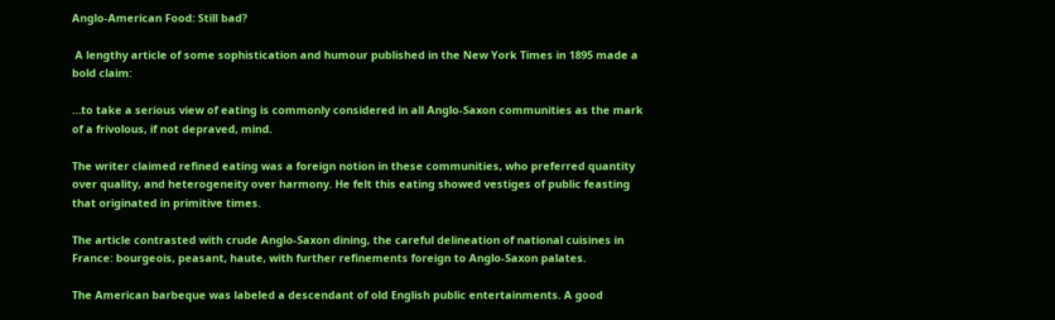Anglo-American Food: Still bad?

 A lengthy article of some sophistication and humour published in the New York Times in 1895 made a bold claim:

…to take a serious view of eating is commonly considered in all Anglo-Saxon communities as the mark of a frivolous, if not depraved, mind.

The writer claimed refined eating was a foreign notion in these communities, who preferred quantity over quality, and heterogeneity over harmony. He felt this eating showed vestiges of public feasting that originated in primitive times.

The article contrasted with crude Anglo-Saxon dining, the careful delineation of national cuisines in France: bourgeois, peasant, haute, with further refinements foreign to Anglo-Saxon palates.

The American barbeque was labeled a descendant of old English public entertainments. A good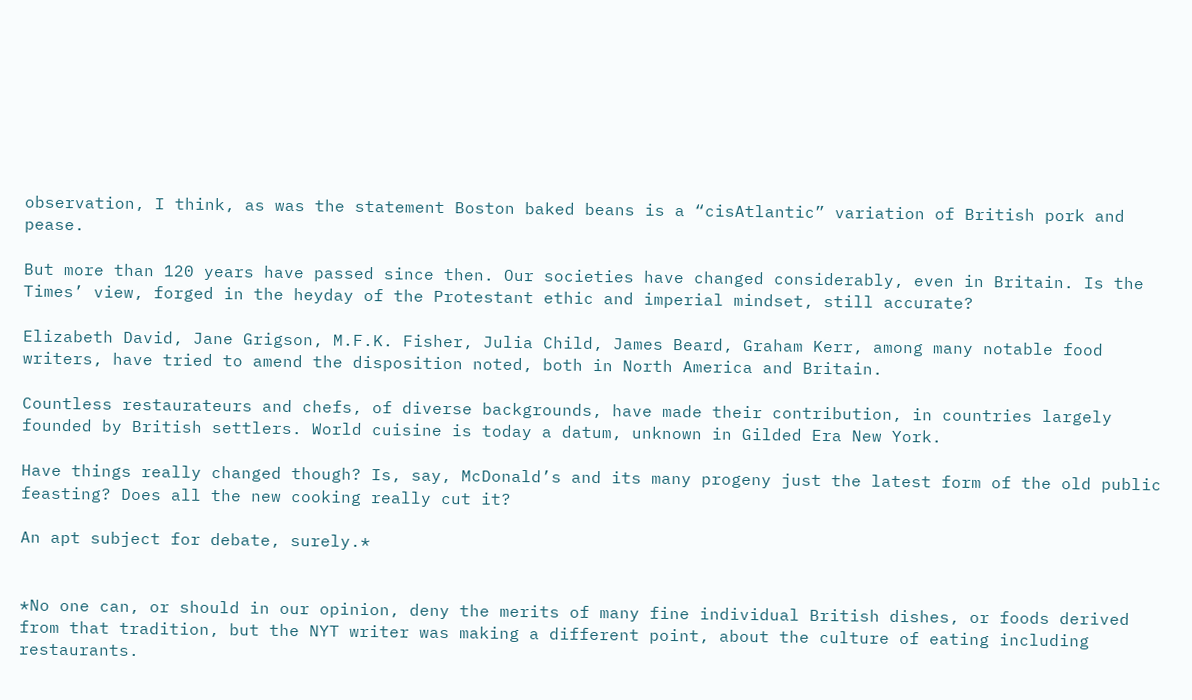observation, I think, as was the statement Boston baked beans is a “cisAtlantic” variation of British pork and pease.

But more than 120 years have passed since then. Our societies have changed considerably, even in Britain. Is the Times’ view, forged in the heyday of the Protestant ethic and imperial mindset, still accurate?

Elizabeth David, Jane Grigson, M.F.K. Fisher, Julia Child, James Beard, Graham Kerr, among many notable food writers, have tried to amend the disposition noted, both in North America and Britain.

Countless restaurateurs and chefs, of diverse backgrounds, have made their contribution, in countries largely founded by British settlers. World cuisine is today a datum, unknown in Gilded Era New York.

Have things really changed though? Is, say, McDonald’s and its many progeny just the latest form of the old public feasting? Does all the new cooking really cut it?

An apt subject for debate, surely.*


*No one can, or should in our opinion, deny the merits of many fine individual British dishes, or foods derived from that tradition, but the NYT writer was making a different point, about the culture of eating including restaurants.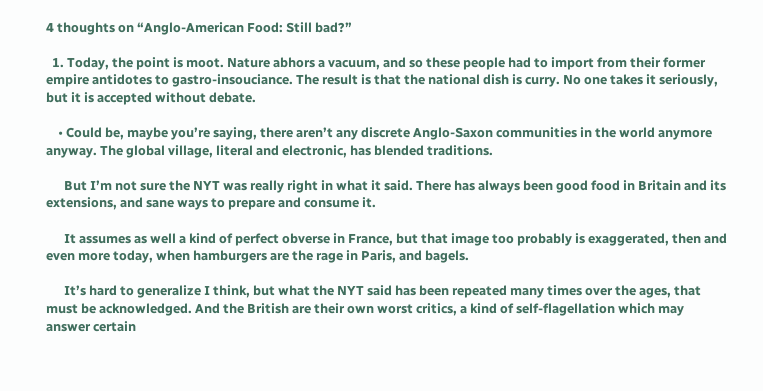4 thoughts on “Anglo-American Food: Still bad?”

  1. Today, the point is moot. Nature abhors a vacuum, and so these people had to import from their former empire antidotes to gastro-insouciance. The result is that the national dish is curry. No one takes it seriously, but it is accepted without debate.

    • Could be, maybe you’re saying, there aren’t any discrete Anglo-Saxon communities in the world anymore anyway. The global village, literal and electronic, has blended traditions.

      But I’m not sure the NYT was really right in what it said. There has always been good food in Britain and its extensions, and sane ways to prepare and consume it.

      It assumes as well a kind of perfect obverse in France, but that image too probably is exaggerated, then and even more today, when hamburgers are the rage in Paris, and bagels.

      It’s hard to generalize I think, but what the NYT said has been repeated many times over the ages, that must be acknowledged. And the British are their own worst critics, a kind of self-flagellation which may answer certain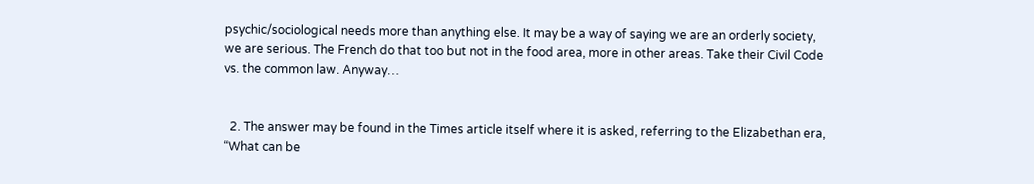psychic/sociological needs more than anything else. It may be a way of saying we are an orderly society, we are serious. The French do that too but not in the food area, more in other areas. Take their Civil Code vs. the common law. Anyway…


  2. The answer may be found in the Times article itself where it is asked, referring to the Elizabethan era, “What can be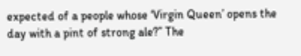expected of a people whose ‘Virgin Queen’ opens the day with a pint of strong ale?” The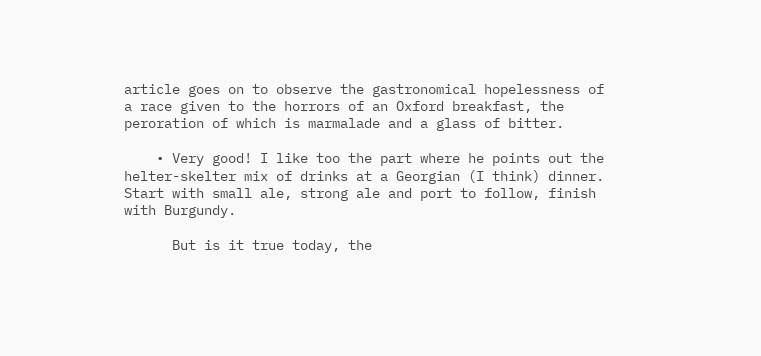article goes on to observe the gastronomical hopelessness of a race given to the horrors of an Oxford breakfast, the peroration of which is marmalade and a glass of bitter.

    • Very good! I like too the part where he points out the helter-skelter mix of drinks at a Georgian (I think) dinner. Start with small ale, strong ale and port to follow, finish with Burgundy.

      But is it true today, the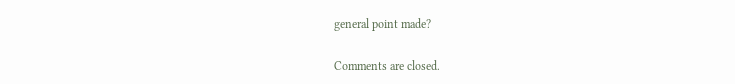general point made?

Comments are closed.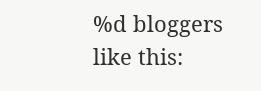%d bloggers like this: